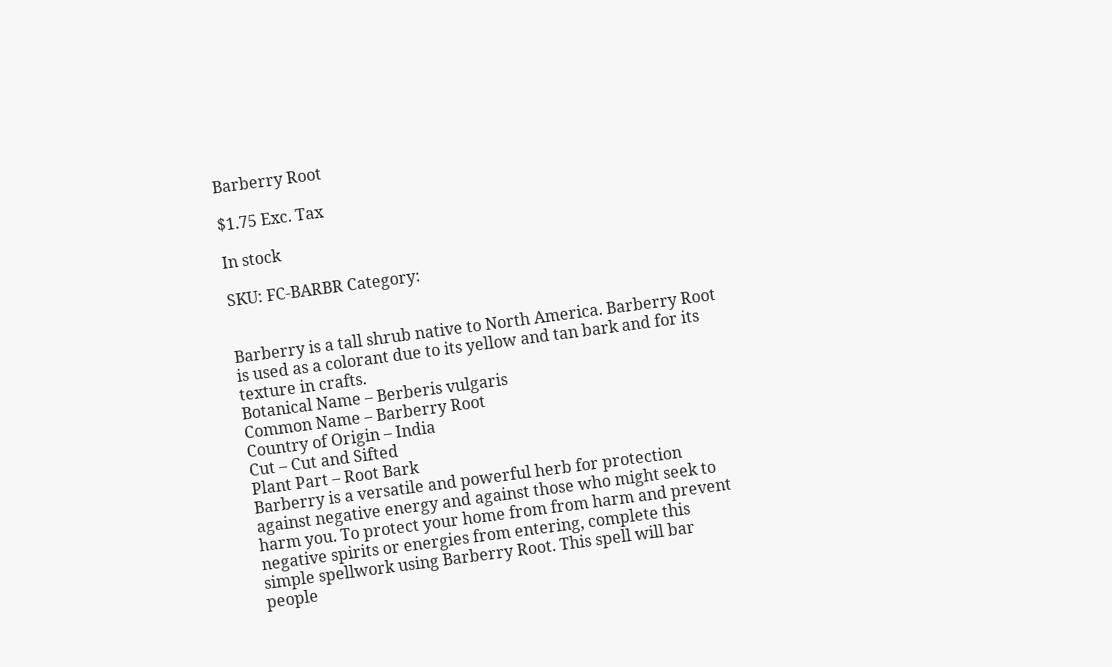Barberry Root

$1.75 Exc. Tax

In stock

SKU: FC-BARBR Category:


Barberry is a tall shrub native to North America. Barberry Root is used as a colorant due to its yellow and tan bark and for its texture in crafts.
Botanical Name – Berberis vulgaris
Common Name – Barberry Root
Country of Origin – India
Cut – Cut and Sifted
Plant Part – Root Bark
Barberry is a versatile and powerful herb for protection against negative energy and against those who might seek to harm you. To protect your home from from harm and prevent negative spirits or energies from entering, complete this simple spellwork using Barberry Root. This spell will bar people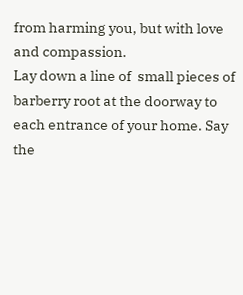from harming you, but with love and compassion.
Lay down a line of  small pieces of barberry root at the doorway to each entrance of your home. Say the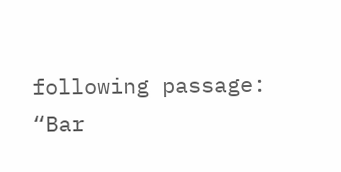following passage:
“Bar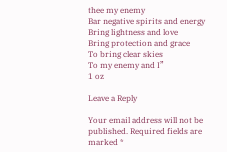thee my enemy
Bar negative spirits and energy
Bring lightness and love
Bring protection and grace
To bring clear skies
To my enemy and I”
1 oz

Leave a Reply

Your email address will not be published. Required fields are marked *